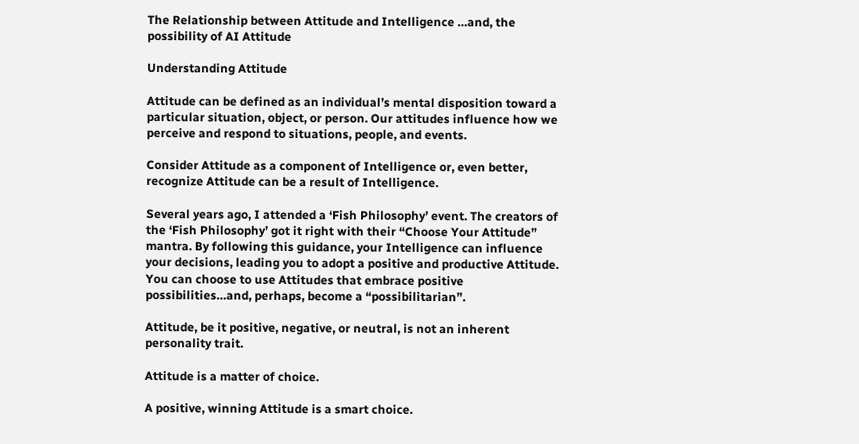The Relationship between Attitude and Intelligence …and, the possibility of AI Attitude

Understanding Attitude

Attitude can be defined as an individual’s mental disposition toward a particular situation, object, or person. Our attitudes influence how we perceive and respond to situations, people, and events.

Consider Attitude as a component of Intelligence or, even better, recognize Attitude can be a result of Intelligence.

Several years ago, I attended a ‘Fish Philosophy’ event. The creators of the ‘Fish Philosophy’ got it right with their “Choose Your Attitude” mantra. By following this guidance, your Intelligence can influence your decisions, leading you to adopt a positive and productive Attitude. You can choose to use Attitudes that embrace positive possibilities…and, perhaps, become a “possibilitarian”.

Attitude, be it positive, negative, or neutral, is not an inherent personality trait.

Attitude is a matter of choice.

A positive, winning Attitude is a smart choice.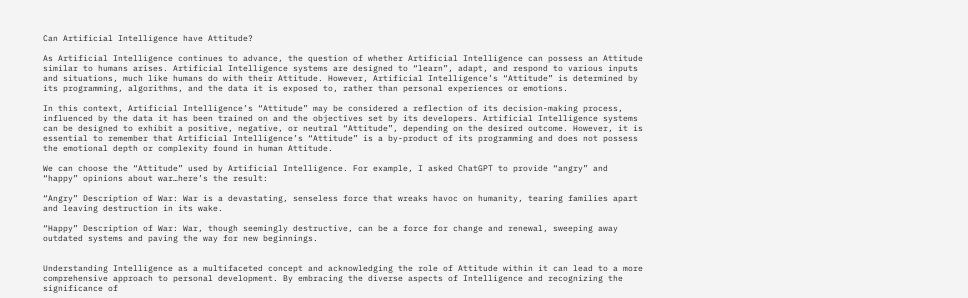Can Artificial Intelligence have Attitude?

As Artificial Intelligence continues to advance, the question of whether Artificial Intelligence can possess an Attitude similar to humans arises. Artificial Intelligence systems are designed to “learn”, adapt, and respond to various inputs and situations, much like humans do with their Attitude. However, Artificial Intelligence’s “Attitude” is determined by its programming, algorithms, and the data it is exposed to, rather than personal experiences or emotions.

In this context, Artificial Intelligence’s “Attitude” may be considered a reflection of its decision-making process, influenced by the data it has been trained on and the objectives set by its developers. Artificial Intelligence systems can be designed to exhibit a positive, negative, or neutral “Attitude”, depending on the desired outcome. However, it is essential to remember that Artificial Intelligence’s “Attitude” is a by-product of its programming and does not possess the emotional depth or complexity found in human Attitude.

We can choose the “Attitude” used by Artificial Intelligence. For example, I asked ChatGPT to provide “angry” and “happy” opinions about war…here’s the result:

“Angry” Description of War: War is a devastating, senseless force that wreaks havoc on humanity, tearing families apart and leaving destruction in its wake.

“Happy” Description of War: War, though seemingly destructive, can be a force for change and renewal, sweeping away outdated systems and paving the way for new beginnings.


Understanding Intelligence as a multifaceted concept and acknowledging the role of Attitude within it can lead to a more comprehensive approach to personal development. By embracing the diverse aspects of Intelligence and recognizing the significance of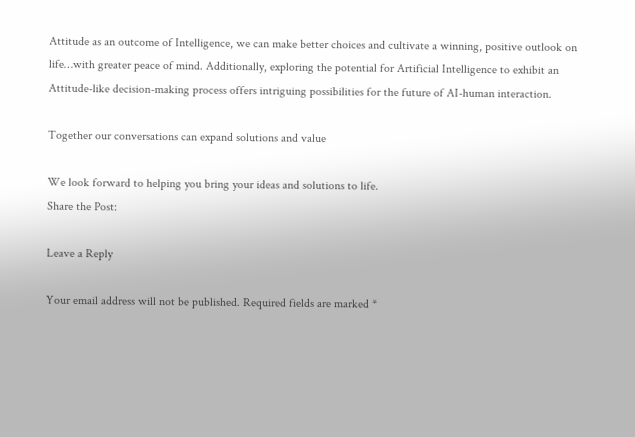Attitude as an outcome of Intelligence, we can make better choices and cultivate a winning, positive outlook on life…with greater peace of mind. Additionally, exploring the potential for Artificial Intelligence to exhibit an Attitude-like decision-making process offers intriguing possibilities for the future of AI-human interaction.

Together our conversations can expand solutions and value

We look forward to helping you bring your ideas and solutions to life.
Share the Post:

Leave a Reply

Your email address will not be published. Required fields are marked *